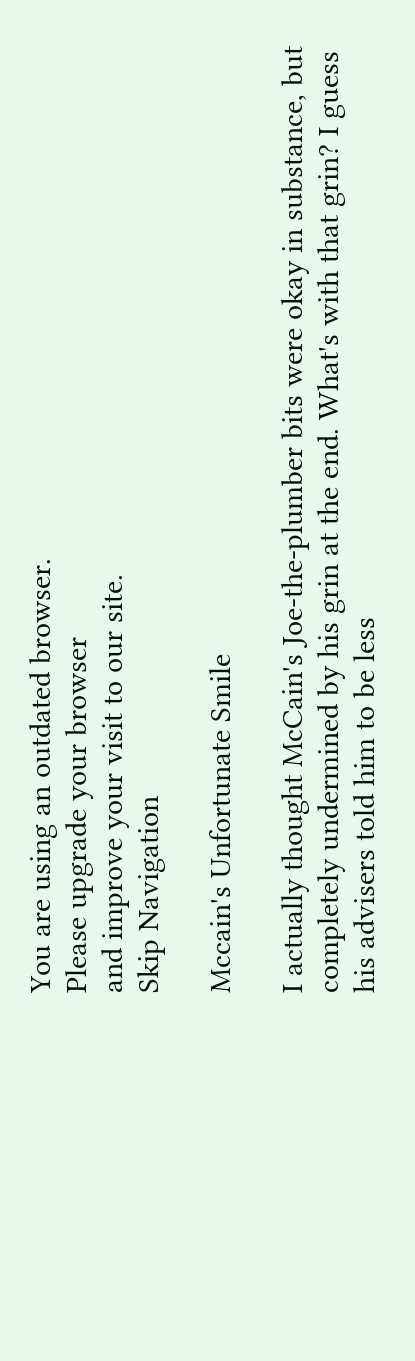You are using an outdated browser.
Please upgrade your browser
and improve your visit to our site.
Skip Navigation

Mccain's Unfortunate Smile

I actually thought McCain's Joe-the-plumber bits were okay in substance, but completely undermined by his grin at the end. What's with that grin? I guess his advisers told him to be less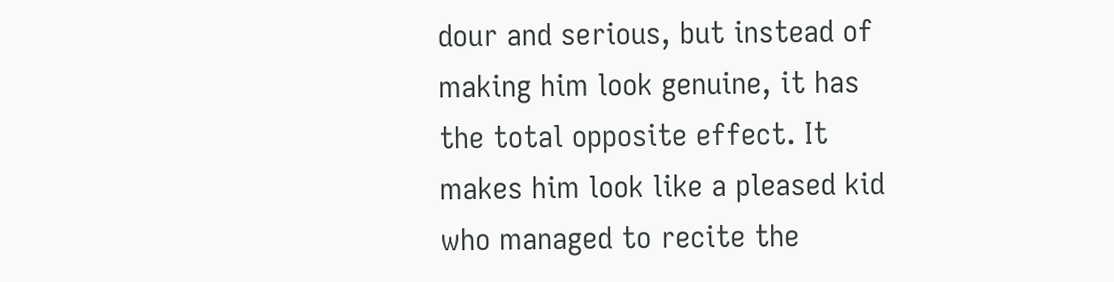dour and serious, but instead of making him look genuine, it has the total opposite effect. It makes him look like a pleased kid who managed to recite the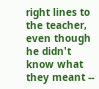right lines to the teacher, even though he didn't know what they meant --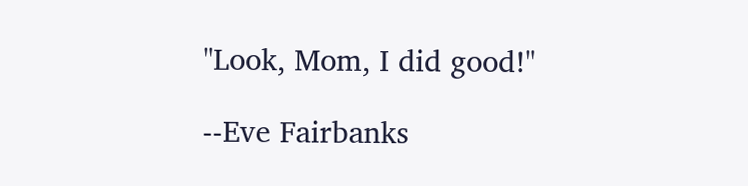"Look, Mom, I did good!"

--Eve Fairbanks